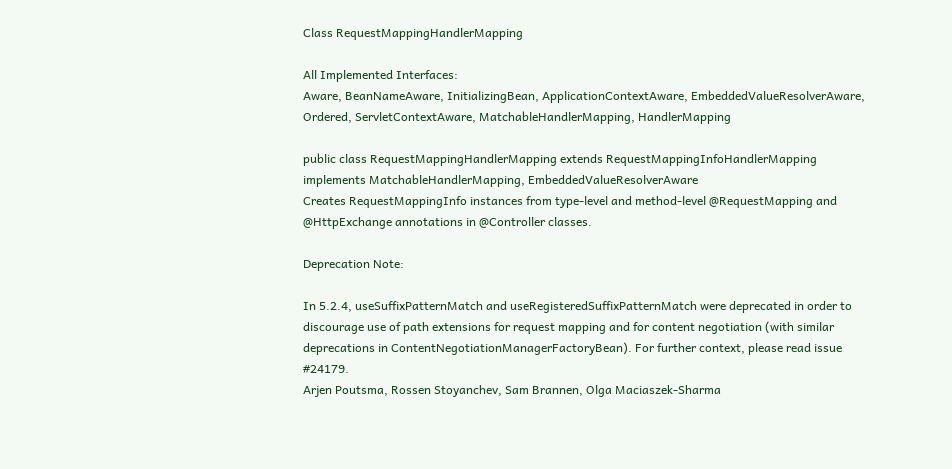Class RequestMappingHandlerMapping

All Implemented Interfaces:
Aware, BeanNameAware, InitializingBean, ApplicationContextAware, EmbeddedValueResolverAware, Ordered, ServletContextAware, MatchableHandlerMapping, HandlerMapping

public class RequestMappingHandlerMapping extends RequestMappingInfoHandlerMapping implements MatchableHandlerMapping, EmbeddedValueResolverAware
Creates RequestMappingInfo instances from type-level and method-level @RequestMapping and @HttpExchange annotations in @Controller classes.

Deprecation Note:

In 5.2.4, useSuffixPatternMatch and useRegisteredSuffixPatternMatch were deprecated in order to discourage use of path extensions for request mapping and for content negotiation (with similar deprecations in ContentNegotiationManagerFactoryBean). For further context, please read issue #24179.
Arjen Poutsma, Rossen Stoyanchev, Sam Brannen, Olga Maciaszek-Sharma